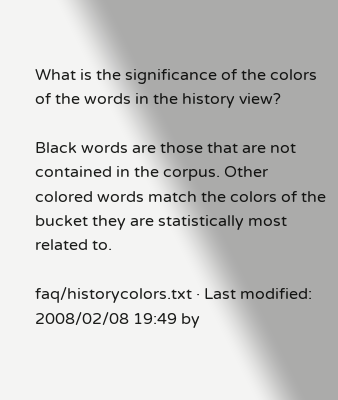What is the significance of the colors of the words in the history view?

Black words are those that are not contained in the corpus. Other colored words match the colors of the bucket they are statistically most related to.

faq/historycolors.txt · Last modified: 2008/02/08 19:49 by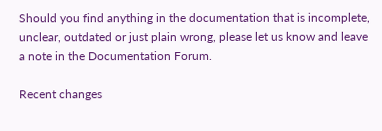Should you find anything in the documentation that is incomplete, unclear, outdated or just plain wrong, please let us know and leave a note in the Documentation Forum.

Recent changes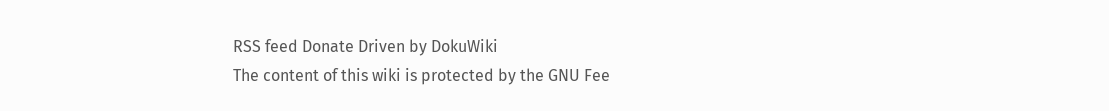RSS feed Donate Driven by DokuWiki
The content of this wiki is protected by the GNU Fee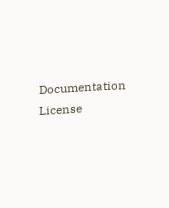Documentation License